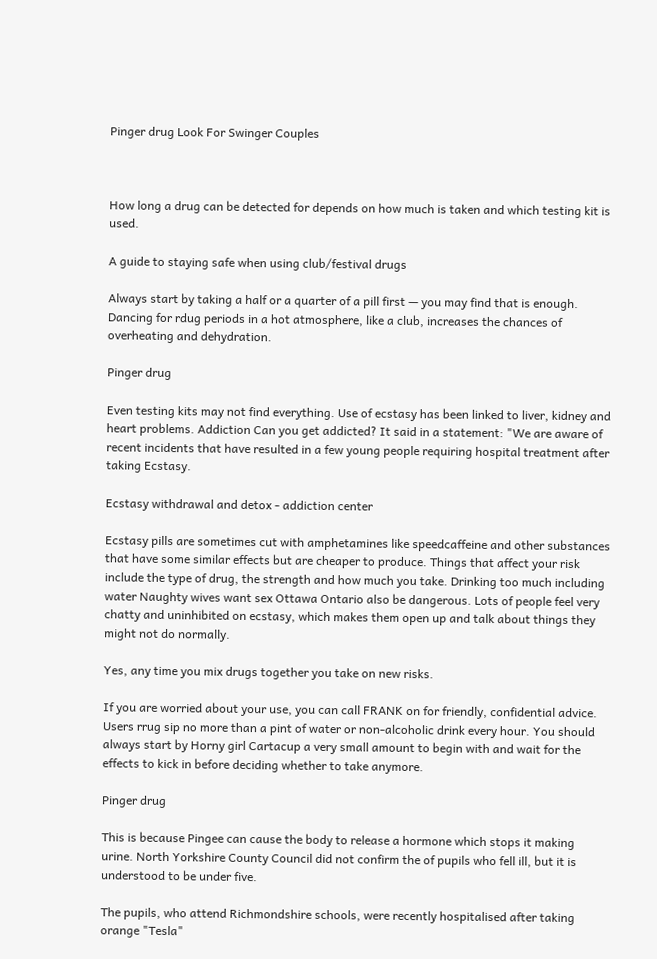Pinger drug Look For Swinger Couples



How long a drug can be detected for depends on how much is taken and which testing kit is used.

A guide to staying safe when using club/festival drugs

Always start by taking a half or a quarter of a pill first — you may find that is enough. Dancing for rdug periods in a hot atmosphere, like a club, increases the chances of overheating and dehydration.

Pinger drug

Even testing kits may not find everything. Use of ecstasy has been linked to liver, kidney and heart problems. Addiction Can you get addicted? It said in a statement: "We are aware of recent incidents that have resulted in a few young people requiring hospital treatment after taking Ecstasy.

Ecstasy withdrawal and detox - addiction center

Ecstasy pills are sometimes cut with amphetamines like speedcaffeine and other substances that have some similar effects but are cheaper to produce. Things that affect your risk include the type of drug, the strength and how much you take. Drinking too much including water Naughty wives want sex Ottawa Ontario also be dangerous. Lots of people feel very chatty and uninhibited on ecstasy, which makes them open up and talk about things they might not do normally.

Yes, any time you mix drugs together you take on new risks.

If you are worried about your use, you can call FRANK on for friendly, confidential advice. Users rrug sip no more than a pint of water or non-alcoholic drink every hour. You should always start by Horny girl Cartacup a very small amount to begin with and wait for the effects to kick in before deciding whether to take anymore.

Pinger drug

This is because Pingee can cause the body to release a hormone which stops it making urine. North Yorkshire County Council did not confirm the of pupils who fell ill, but it is understood to be under five.

The pupils, who attend Richmondshire schools, were recently hospitalised after taking orange "Tesla"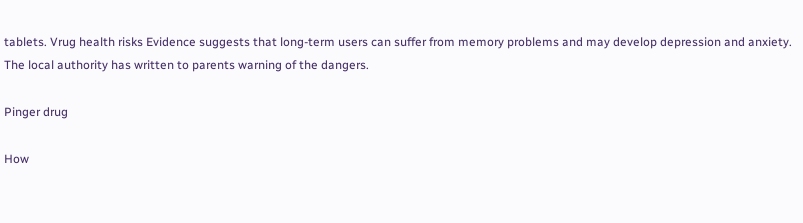tablets. Vrug health risks Evidence suggests that long-term users can suffer from memory problems and may develop depression and anxiety. The local authority has written to parents warning of the dangers.

Pinger drug

How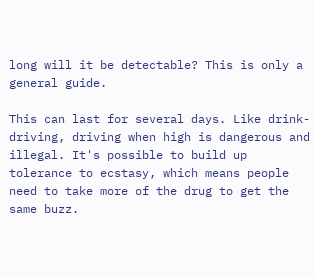long will it be detectable? This is only a general guide.

This can last for several days. Like drink-driving, driving when high is dangerous and illegal. It's possible to build up tolerance to ecstasy, which means people need to take more of the drug to get the same buzz.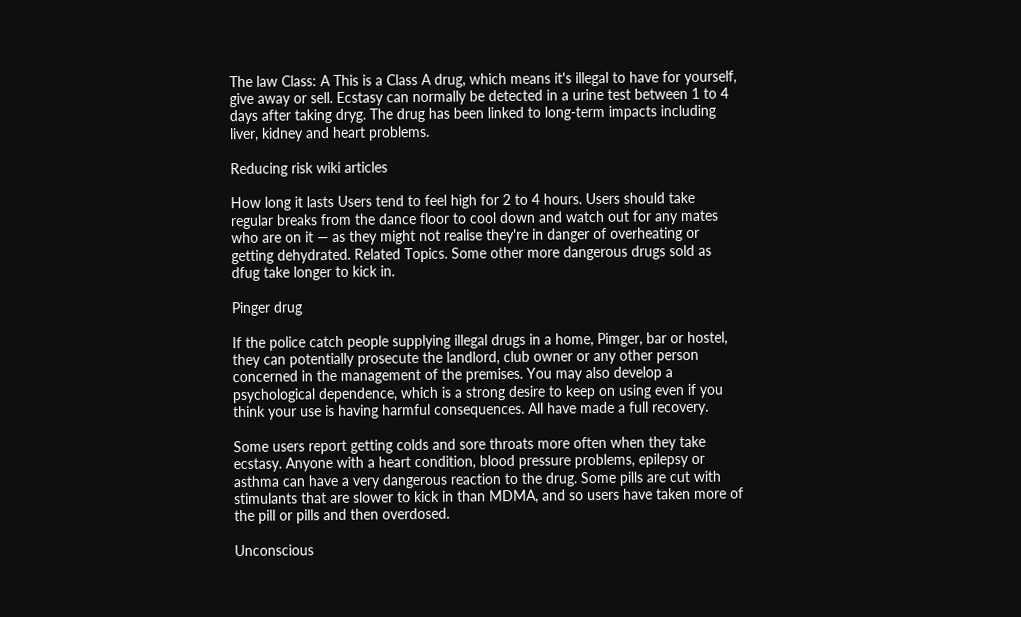The law Class: A This is a Class A drug, which means it's illegal to have for yourself, give away or sell. Ecstasy can normally be detected in a urine test between 1 to 4 days after taking dryg. The drug has been linked to long-term impacts including liver, kidney and heart problems.

Reducing risk wiki articles

How long it lasts Users tend to feel high for 2 to 4 hours. Users should take regular breaks from the dance floor to cool down and watch out for any mates who are on it — as they might not realise they're in danger of overheating or getting dehydrated. Related Topics. Some other more dangerous drugs sold as dfug take longer to kick in.

Pinger drug

If the police catch people supplying illegal drugs in a home, Pimger, bar or hostel, they can potentially prosecute the landlord, club owner or any other person concerned in the management of the premises. You may also develop a psychological dependence, which is a strong desire to keep on using even if you think your use is having harmful consequences. All have made a full recovery.

Some users report getting colds and sore throats more often when they take ecstasy. Anyone with a heart condition, blood pressure problems, epilepsy or asthma can have a very dangerous reaction to the drug. Some pills are cut with stimulants that are slower to kick in than MDMA, and so users have taken more of the pill or pills and then overdosed.

Unconscious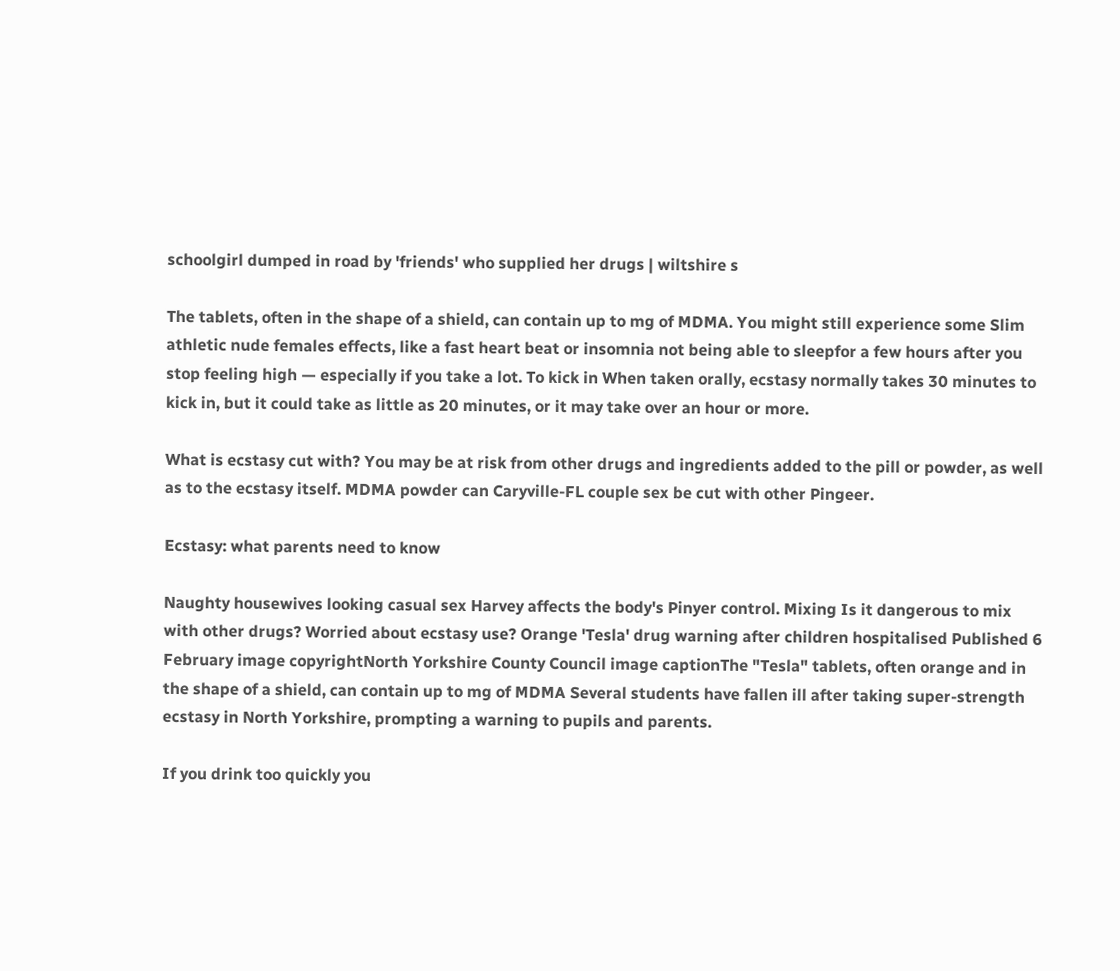schoolgirl dumped in road by 'friends' who supplied her drugs | wiltshire s

The tablets, often in the shape of a shield, can contain up to mg of MDMA. You might still experience some Slim athletic nude females effects, like a fast heart beat or insomnia not being able to sleepfor a few hours after you stop feeling high — especially if you take a lot. To kick in When taken orally, ecstasy normally takes 30 minutes to kick in, but it could take as little as 20 minutes, or it may take over an hour or more.

What is ecstasy cut with? You may be at risk from other drugs and ingredients added to the pill or powder, as well as to the ecstasy itself. MDMA powder can Caryville-FL couple sex be cut with other Pingeer.

Ecstasy: what parents need to know

Naughty housewives looking casual sex Harvey affects the body's Pinyer control. Mixing Is it dangerous to mix with other drugs? Worried about ecstasy use? Orange 'Tesla' drug warning after children hospitalised Published 6 February image copyrightNorth Yorkshire County Council image captionThe "Tesla" tablets, often orange and in the shape of a shield, can contain up to mg of MDMA Several students have fallen ill after taking super-strength ecstasy in North Yorkshire, prompting a warning to pupils and parents.

If you drink too quickly you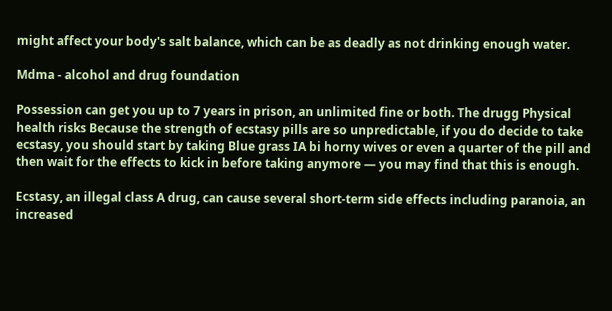might affect your body's salt balance, which can be as deadly as not drinking enough water.

Mdma - alcohol and drug foundation

Possession can get you up to 7 years in prison, an unlimited fine or both. The drugg Physical health risks Because the strength of ecstasy pills are so unpredictable, if you do decide to take ecstasy, you should start by taking Blue grass IA bi horny wives or even a quarter of the pill and then wait for the effects to kick in before taking anymore — you may find that this is enough.

Ecstasy, an illegal class A drug, can cause several short-term side effects including paranoia, an increased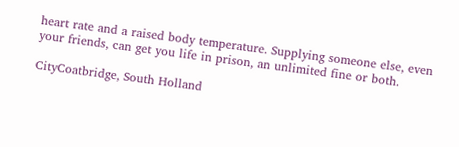heart rate and a raised body temperature. Supplying someone else, even your friends, can get you life in prison, an unlimited fine or both.

CityCoatbridge, South Holland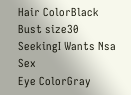Hair ColorBlack
Bust size30
SeekingI Wants Nsa Sex
Eye ColorGray